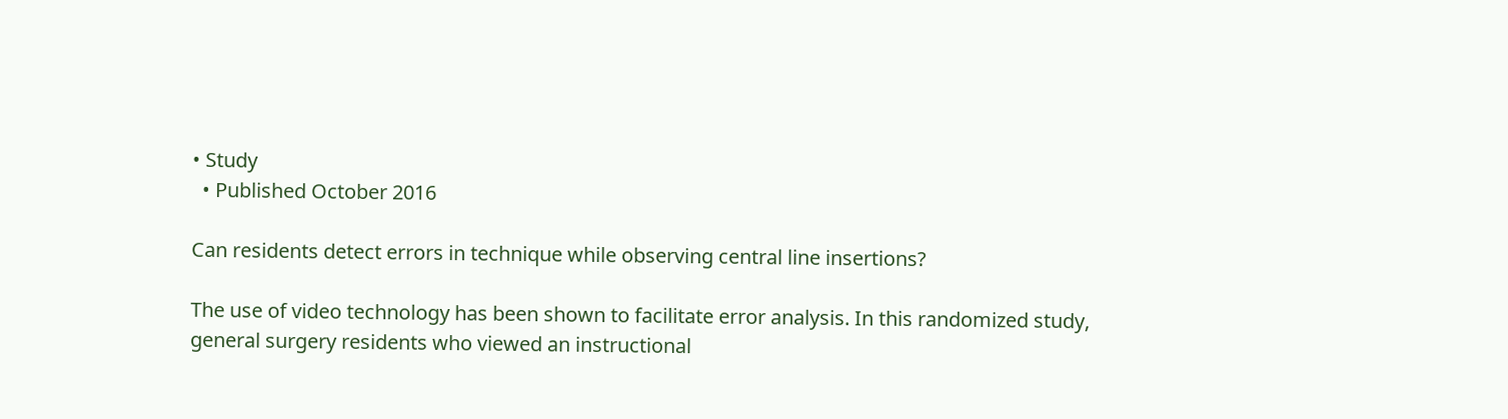• Study
  • Published October 2016

Can residents detect errors in technique while observing central line insertions?

The use of video technology has been shown to facilitate error analysis. In this randomized study, general surgery residents who viewed an instructional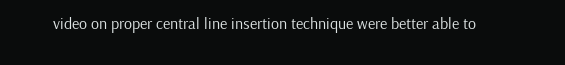video on proper central line insertion technique were better able to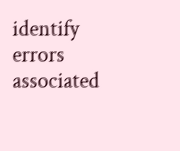identify errors associated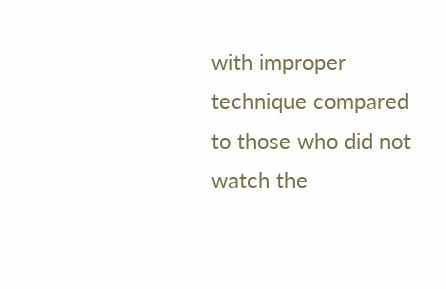with improper technique compared to those who did not watch the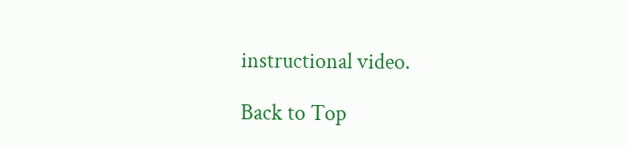instructional video.

Back to Top